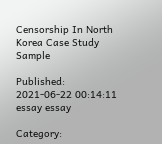Censorship In North Korea Case Study Sample

Published: 2021-06-22 00:14:11
essay essay

Category: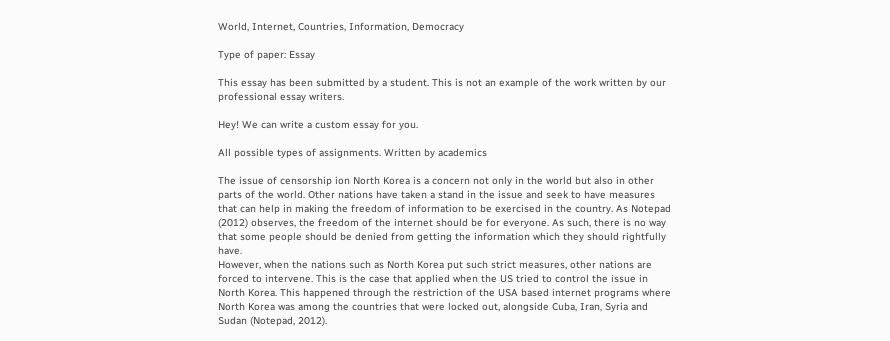World, Internet, Countries, Information, Democracy

Type of paper: Essay

This essay has been submitted by a student. This is not an example of the work written by our professional essay writers.

Hey! We can write a custom essay for you.

All possible types of assignments. Written by academics

The issue of censorship ion North Korea is a concern not only in the world but also in other parts of the world. Other nations have taken a stand in the issue and seek to have measures that can help in making the freedom of information to be exercised in the country. As Notepad (2012) observes, the freedom of the internet should be for everyone. As such, there is no way that some people should be denied from getting the information which they should rightfully have.
However, when the nations such as North Korea put such strict measures, other nations are forced to intervene. This is the case that applied when the US tried to control the issue in North Korea. This happened through the restriction of the USA based internet programs where North Korea was among the countries that were locked out, alongside Cuba, Iran, Syria and Sudan (Notepad, 2012).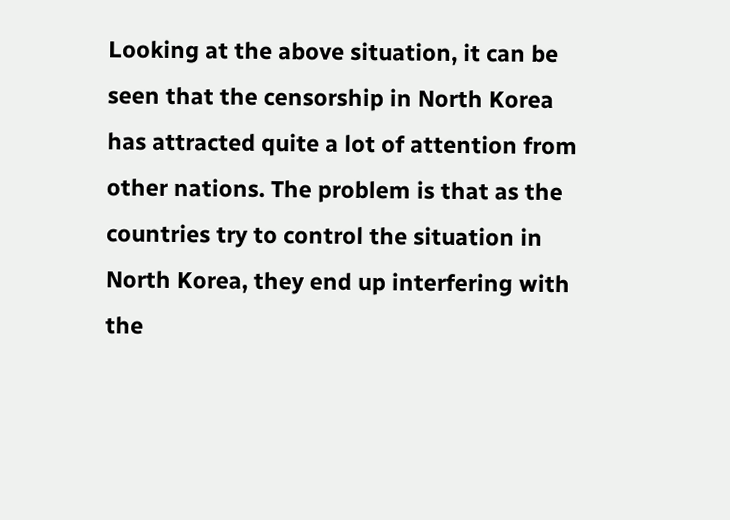Looking at the above situation, it can be seen that the censorship in North Korea has attracted quite a lot of attention from other nations. The problem is that as the countries try to control the situation in North Korea, they end up interfering with the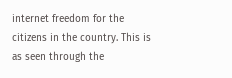internet freedom for the citizens in the country. This is as seen through the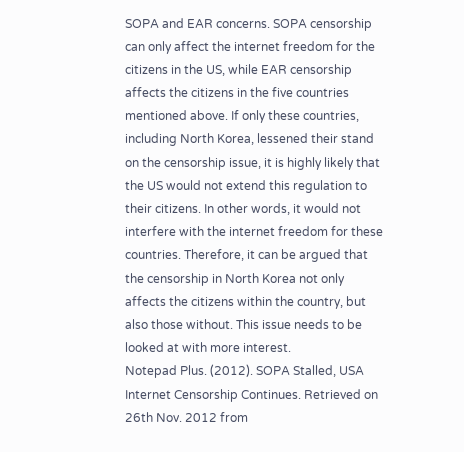SOPA and EAR concerns. SOPA censorship can only affect the internet freedom for the citizens in the US, while EAR censorship affects the citizens in the five countries mentioned above. If only these countries, including North Korea, lessened their stand on the censorship issue, it is highly likely that the US would not extend this regulation to their citizens. In other words, it would not interfere with the internet freedom for these countries. Therefore, it can be argued that the censorship in North Korea not only affects the citizens within the country, but also those without. This issue needs to be looked at with more interest.
Notepad Plus. (2012). SOPA Stalled, USA Internet Censorship Continues. Retrieved on 26th Nov. 2012 from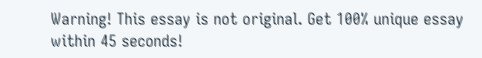Warning! This essay is not original. Get 100% unique essay within 45 seconds!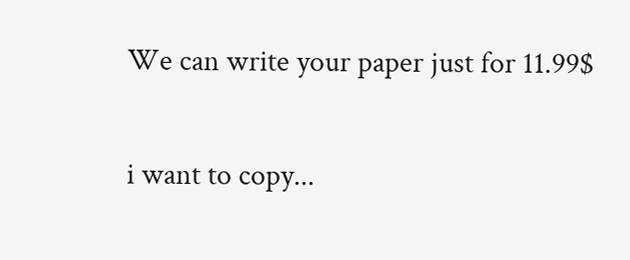We can write your paper just for 11.99$

i want to copy...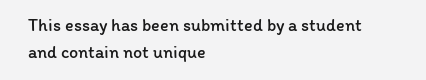This essay has been submitted by a student and contain not unique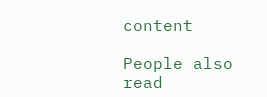content

People also read